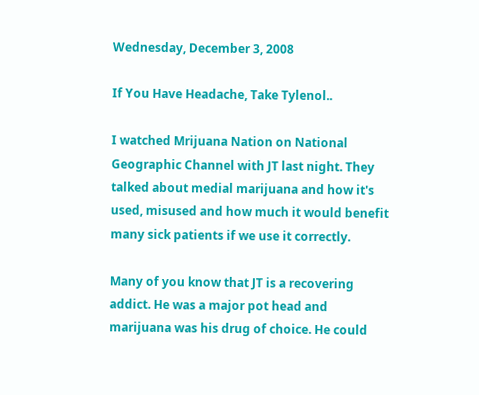Wednesday, December 3, 2008

If You Have Headache, Take Tylenol..

I watched Mrijuana Nation on National Geographic Channel with JT last night. They talked about medial marijuana and how it's used, misused and how much it would benefit many sick patients if we use it correctly.

Many of you know that JT is a recovering addict. He was a major pot head and marijuana was his drug of choice. He could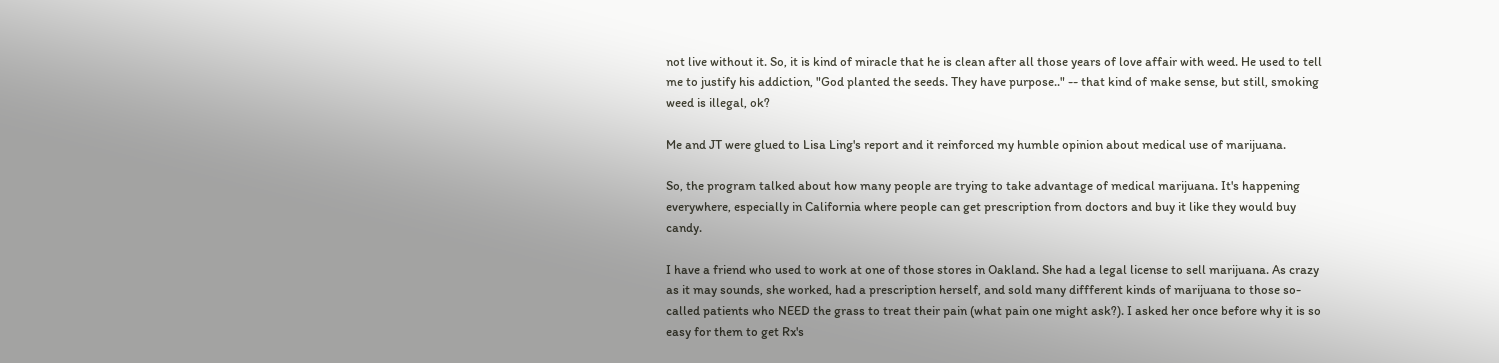not live without it. So, it is kind of miracle that he is clean after all those years of love affair with weed. He used to tell me to justify his addiction, "God planted the seeds. They have purpose.." -- that kind of make sense, but still, smoking weed is illegal, ok?

Me and JT were glued to Lisa Ling's report and it reinforced my humble opinion about medical use of marijuana.

So, the program talked about how many people are trying to take advantage of medical marijuana. It's happening everywhere, especially in California where people can get prescription from doctors and buy it like they would buy candy.

I have a friend who used to work at one of those stores in Oakland. She had a legal license to sell marijuana. As crazy as it may sounds, she worked, had a prescription herself, and sold many diffferent kinds of marijuana to those so-called patients who NEED the grass to treat their pain (what pain one might ask?). I asked her once before why it is so easy for them to get Rx's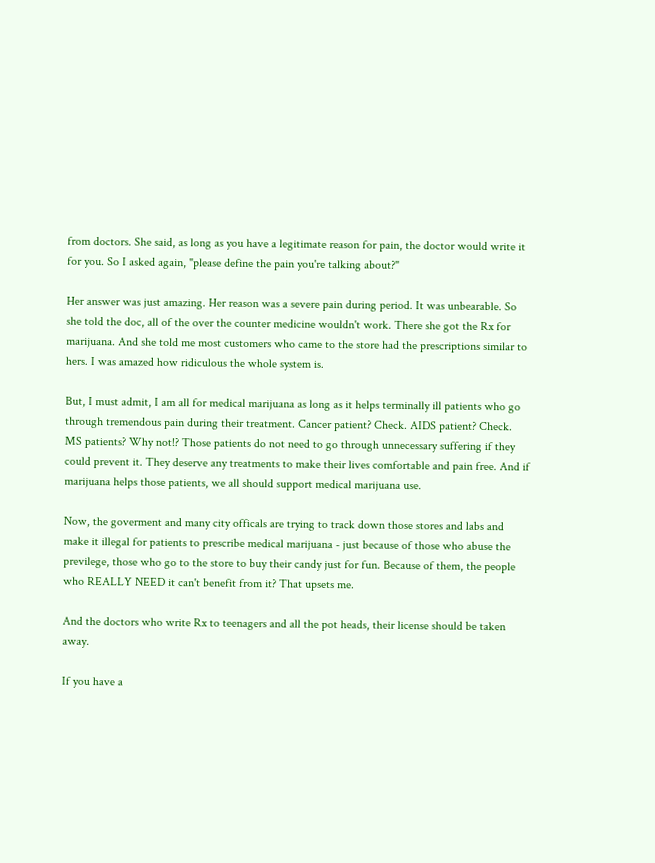from doctors. She said, as long as you have a legitimate reason for pain, the doctor would write it for you. So I asked again, "please define the pain you're talking about?"

Her answer was just amazing. Her reason was a severe pain during period. It was unbearable. So she told the doc, all of the over the counter medicine wouldn't work. There she got the Rx for marijuana. And she told me most customers who came to the store had the prescriptions similar to hers. I was amazed how ridiculous the whole system is.

But, I must admit, I am all for medical marijuana as long as it helps terminally ill patients who go through tremendous pain during their treatment. Cancer patient? Check. AIDS patient? Check. MS patients? Why not!? Those patients do not need to go through unnecessary suffering if they could prevent it. They deserve any treatments to make their lives comfortable and pain free. And if marijuana helps those patients, we all should support medical marijuana use.

Now, the goverment and many city officals are trying to track down those stores and labs and make it illegal for patients to prescribe medical marijuana - just because of those who abuse the previlege, those who go to the store to buy their candy just for fun. Because of them, the people who REALLY NEED it can't benefit from it? That upsets me.

And the doctors who write Rx to teenagers and all the pot heads, their license should be taken away.

If you have a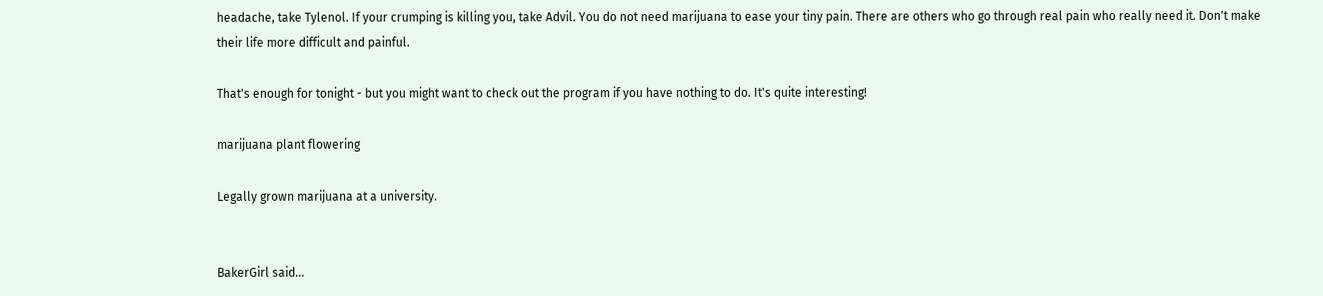headache, take Tylenol. If your crumping is killing you, take Advil. You do not need marijuana to ease your tiny pain. There are others who go through real pain who really need it. Don't make their life more difficult and painful.

That's enough for tonight - but you might want to check out the program if you have nothing to do. It's quite interesting!

marijuana plant flowering

Legally grown marijuana at a university.


BakerGirl said...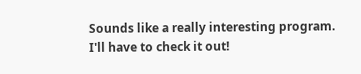Sounds like a really interesting program. I'll have to check it out!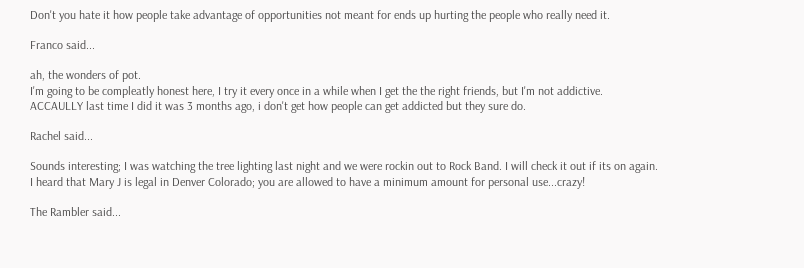Don't you hate it how people take advantage of opportunities not meant for ends up hurting the people who really need it.

Franco said...

ah, the wonders of pot.
I'm going to be compleatly honest here, I try it every once in a while when I get the the right friends, but I'm not addictive.
ACCAULLY last time I did it was 3 months ago, i don't get how people can get addicted but they sure do.

Rachel said...

Sounds interesting; I was watching the tree lighting last night and we were rockin out to Rock Band. I will check it out if its on again.
I heard that Mary J is legal in Denver Colorado; you are allowed to have a minimum amount for personal use...crazy!

The Rambler said...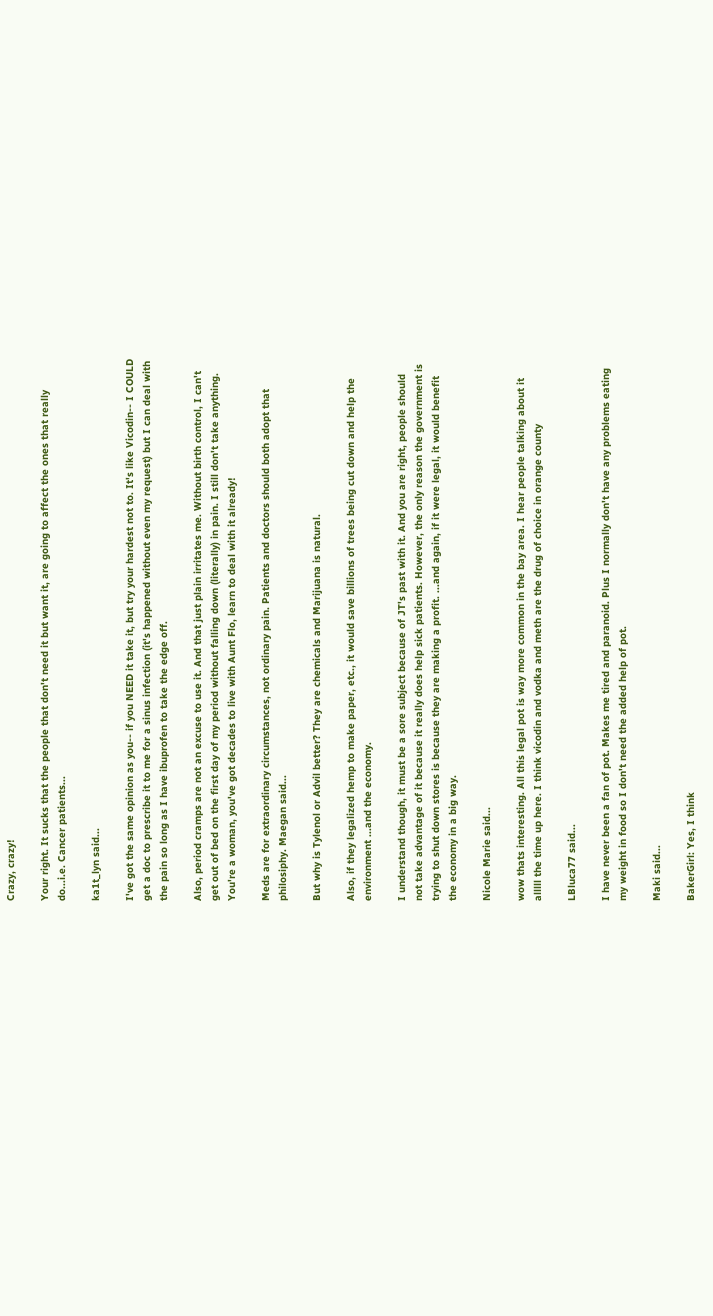Crazy, crazy!

Your right. It sucks that the people that don't need it but want it, are going to affect the ones that really do...i.e. Cancer patients...

ka1t_lyn said...

I've got the same opinion as you-- if you NEED it take it, but try your hardest not to. It's like Vicodin-- I COULD get a doc to prescribe it to me for a sinus infection (it's happened without even my request) but I can deal with the pain so long as I have ibuprofen to take the edge off.

Also, period cramps are not an excuse to use it. And that just plain irritates me. Without birth control, I can't get out of bed on the first day of my period without falling down (literally) in pain. I still don't take anything. You're a woman, you've got decades to live with Aunt Flo, learn to deal with it already!

Meds are for extraordinary circumstances, not ordinary pain. Patients and doctors should both adopt that philosiphy. Maegan said...

But why is Tylenol or Advil better? They are chemicals and Marijuana is natural.

Also, if they legalized hemp to make paper, etc., it would save billions of trees being cut down and help the environment ...and the economy.

I understand though, it must be a sore subject because of JT's past with it. And you are right, people should not take advantage of it because it really does help sick patients. However, the only reason the government is trying to shut down stores is because they are making a profit. ...and again, if it were legal, it would benefit the economy in a big way.

Nicole Marie said...

wow thats interesting. All this legal pot is way more common in the bay area. I hear people talking about it alllll the time up here. I think vicodin and vodka and meth are the drug of choice in orange county

LBluca77 said...

I have never been a fan of pot. Makes me tired and paranoid. Plus I normally don't have any problems eating my weight in food so I don't need the added help of pot.

Maki said...

BakerGirl: Yes, I think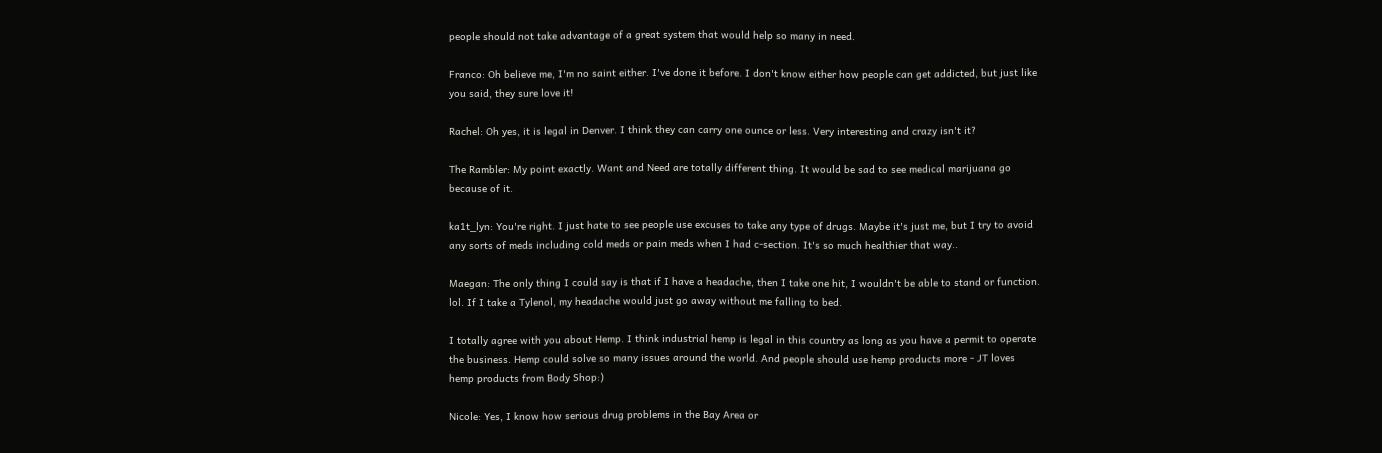people should not take advantage of a great system that would help so many in need.

Franco: Oh believe me, I'm no saint either. I've done it before. I don't know either how people can get addicted, but just like you said, they sure love it!

Rachel: Oh yes, it is legal in Denver. I think they can carry one ounce or less. Very interesting and crazy isn't it?

The Rambler: My point exactly. Want and Need are totally different thing. It would be sad to see medical marijuana go because of it.

ka1t_lyn: You're right. I just hate to see people use excuses to take any type of drugs. Maybe it's just me, but I try to avoid any sorts of meds including cold meds or pain meds when I had c-section. It's so much healthier that way..

Maegan: The only thing I could say is that if I have a headache, then I take one hit, I wouldn't be able to stand or function. lol. If I take a Tylenol, my headache would just go away without me falling to bed.

I totally agree with you about Hemp. I think industrial hemp is legal in this country as long as you have a permit to operate the business. Hemp could solve so many issues around the world. And people should use hemp products more - JT loves hemp products from Body Shop:)

Nicole: Yes, I know how serious drug problems in the Bay Area or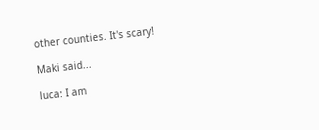other counties. It's scary!

Maki said...

luca: I am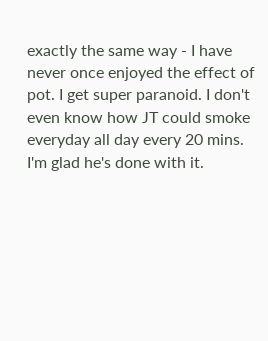exactly the same way - I have never once enjoyed the effect of pot. I get super paranoid. I don't even know how JT could smoke everyday all day every 20 mins. I'm glad he's done with it.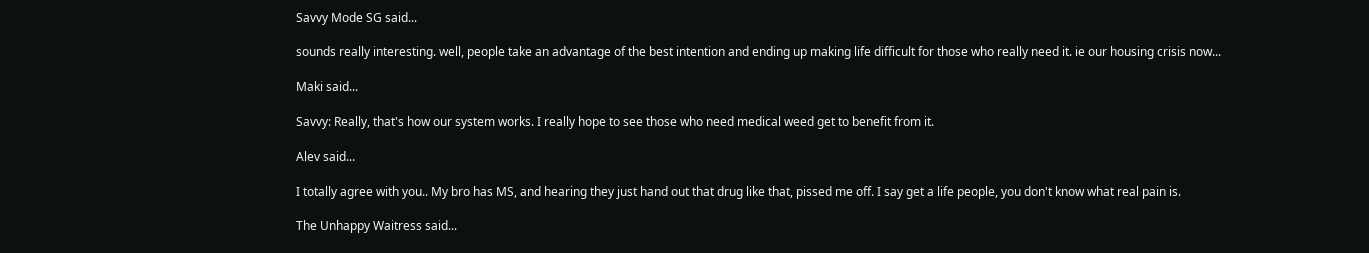Savvy Mode SG said...

sounds really interesting. well, people take an advantage of the best intention and ending up making life difficult for those who really need it. ie our housing crisis now...

Maki said...

Savvy: Really, that's how our system works. I really hope to see those who need medical weed get to benefit from it.

Alev said...

I totally agree with you.. My bro has MS, and hearing they just hand out that drug like that, pissed me off. I say get a life people, you don't know what real pain is.

The Unhappy Waitress said...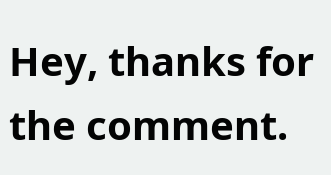Hey, thanks for the comment.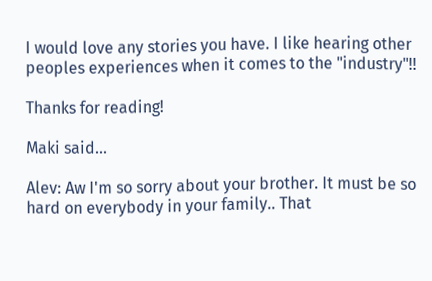I would love any stories you have. I like hearing other peoples experiences when it comes to the "industry"!!

Thanks for reading!

Maki said...

Alev: Aw I'm so sorry about your brother. It must be so hard on everybody in your family.. That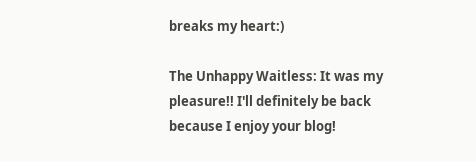breaks my heart:)

The Unhappy Waitless: It was my pleasure!! I'll definitely be back because I enjoy your blog!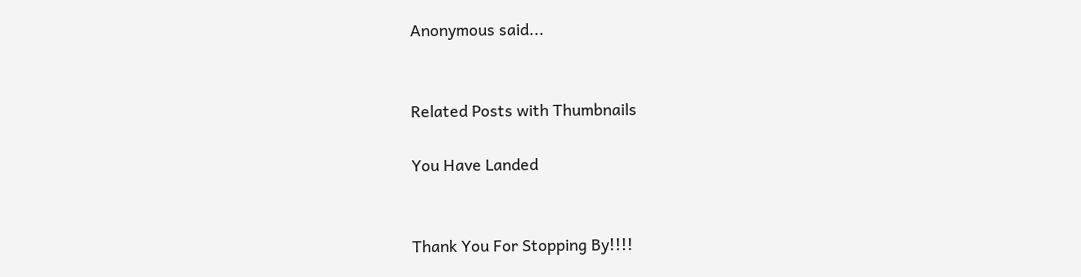Anonymous said...


Related Posts with Thumbnails

You Have Landed


Thank You For Stopping By!!!!